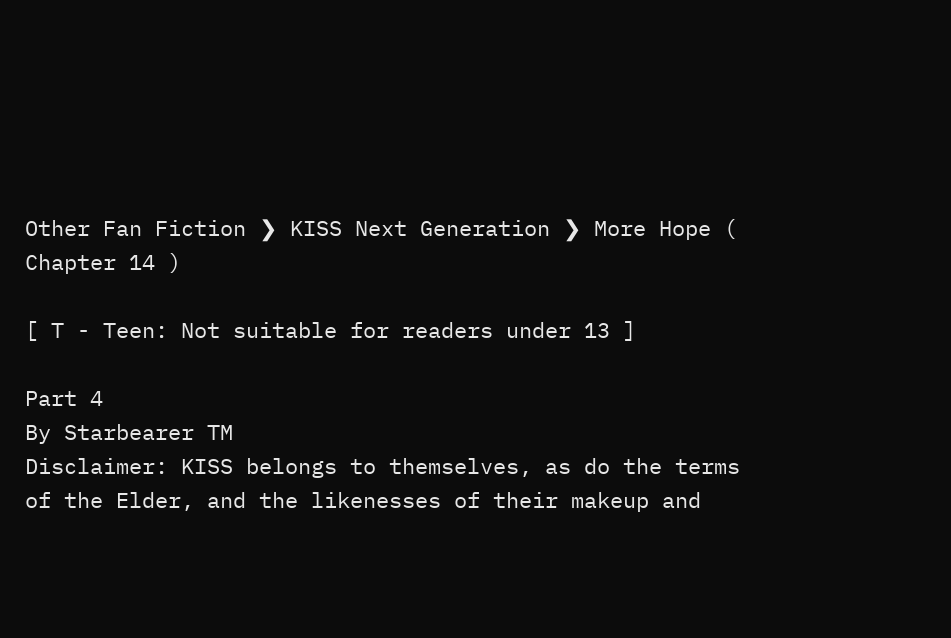Other Fan Fiction ❯ KISS Next Generation ❯ More Hope ( Chapter 14 )

[ T - Teen: Not suitable for readers under 13 ]

Part 4
By Starbearer TM
Disclaimer: KISS belongs to themselves, as do the terms
of the Elder, and the likenesses of their makeup and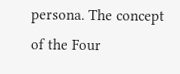persona. The concept of the Four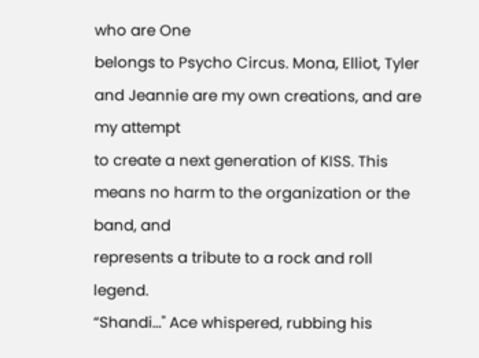who are One
belongs to Psycho Circus. Mona, Elliot, Tyler and Jeannie are my own creations, and are my attempt
to create a next generation of KISS. This means no harm to the organization or the band, and
represents a tribute to a rock and roll legend.
“Shandi..." Ace whispered, rubbing his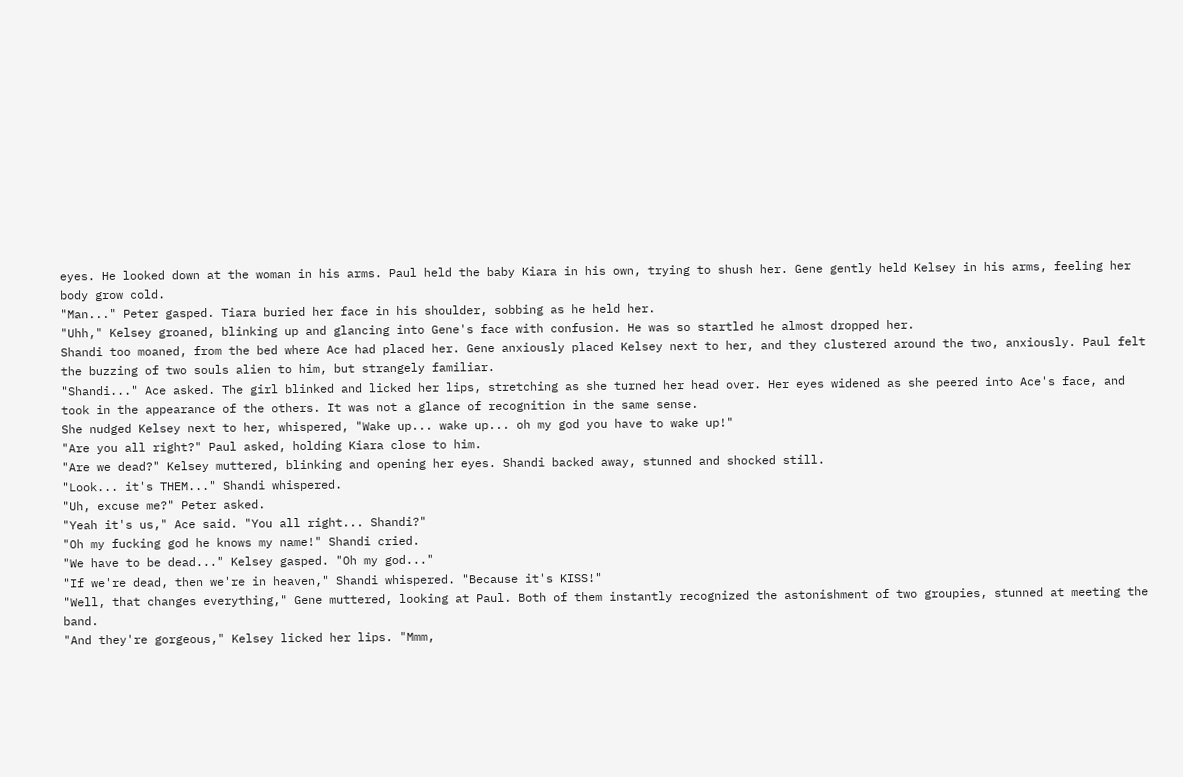eyes. He looked down at the woman in his arms. Paul held the baby Kiara in his own, trying to shush her. Gene gently held Kelsey in his arms, feeling her body grow cold.
"Man..." Peter gasped. Tiara buried her face in his shoulder, sobbing as he held her.
"Uhh," Kelsey groaned, blinking up and glancing into Gene's face with confusion. He was so startled he almost dropped her.
Shandi too moaned, from the bed where Ace had placed her. Gene anxiously placed Kelsey next to her, and they clustered around the two, anxiously. Paul felt the buzzing of two souls alien to him, but strangely familiar.
"Shandi..." Ace asked. The girl blinked and licked her lips, stretching as she turned her head over. Her eyes widened as she peered into Ace's face, and took in the appearance of the others. It was not a glance of recognition in the same sense.
She nudged Kelsey next to her, whispered, "Wake up... wake up... oh my god you have to wake up!"
"Are you all right?" Paul asked, holding Kiara close to him.
"Are we dead?" Kelsey muttered, blinking and opening her eyes. Shandi backed away, stunned and shocked still.
"Look... it's THEM..." Shandi whispered.
"Uh, excuse me?" Peter asked.
"Yeah it's us," Ace said. "You all right... Shandi?"
"Oh my fucking god he knows my name!" Shandi cried.
"We have to be dead..." Kelsey gasped. "Oh my god..."
"If we're dead, then we're in heaven," Shandi whispered. "Because it's KISS!"
"Well, that changes everything," Gene muttered, looking at Paul. Both of them instantly recognized the astonishment of two groupies, stunned at meeting the band.
"And they're gorgeous," Kelsey licked her lips. "Mmm,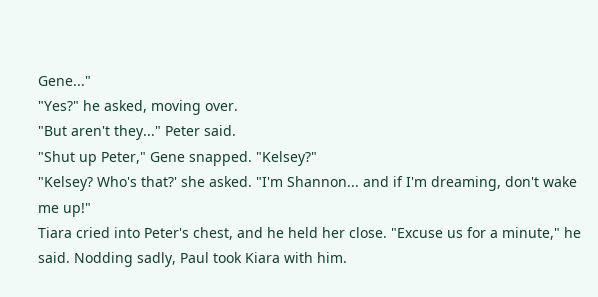Gene..."
"Yes?" he asked, moving over.
"But aren't they..." Peter said.
"Shut up Peter," Gene snapped. "Kelsey?"
"Kelsey? Who's that?' she asked. "I'm Shannon... and if I'm dreaming, don't wake me up!"
Tiara cried into Peter's chest, and he held her close. "Excuse us for a minute," he said. Nodding sadly, Paul took Kiara with him.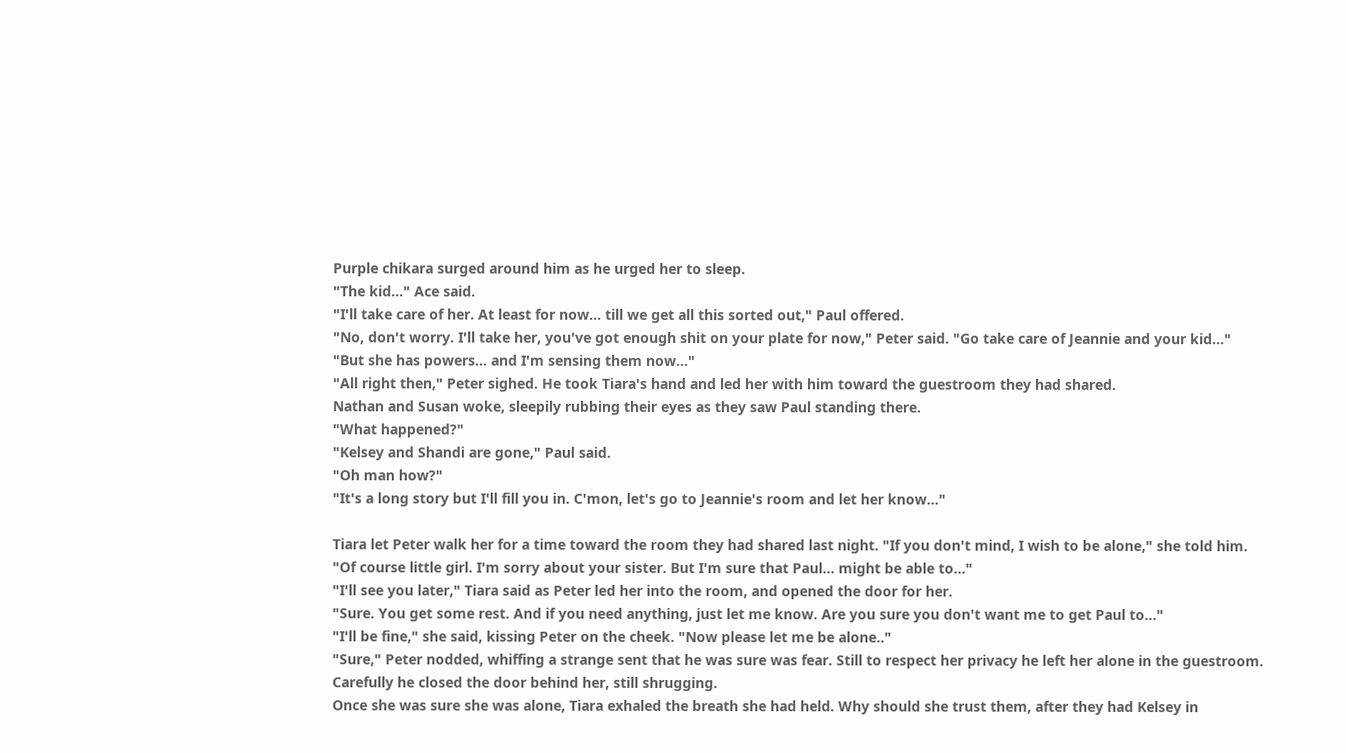Purple chikara surged around him as he urged her to sleep.
"The kid..." Ace said.
"I'll take care of her. At least for now... till we get all this sorted out," Paul offered.
"No, don't worry. I'll take her, you've got enough shit on your plate for now," Peter said. "Go take care of Jeannie and your kid..."
"But she has powers... and I'm sensing them now..."
"All right then," Peter sighed. He took Tiara's hand and led her with him toward the guestroom they had shared.
Nathan and Susan woke, sleepily rubbing their eyes as they saw Paul standing there.
"What happened?"
"Kelsey and Shandi are gone," Paul said.
"Oh man how?"
"It's a long story but I'll fill you in. C'mon, let's go to Jeannie's room and let her know..."

Tiara let Peter walk her for a time toward the room they had shared last night. "If you don't mind, I wish to be alone," she told him.
"Of course little girl. I'm sorry about your sister. But I'm sure that Paul... might be able to..."
"I'll see you later," Tiara said as Peter led her into the room, and opened the door for her.
"Sure. You get some rest. And if you need anything, just let me know. Are you sure you don't want me to get Paul to..."
"I'll be fine," she said, kissing Peter on the cheek. "Now please let me be alone.."
"Sure," Peter nodded, whiffing a strange sent that he was sure was fear. Still to respect her privacy he left her alone in the guestroom. Carefully he closed the door behind her, still shrugging.
Once she was sure she was alone, Tiara exhaled the breath she had held. Why should she trust them, after they had Kelsey in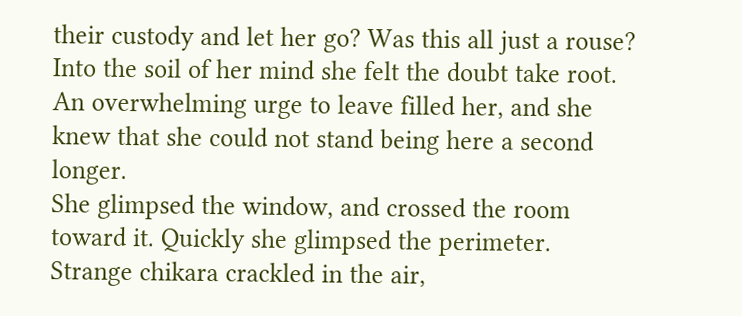their custody and let her go? Was this all just a rouse? Into the soil of her mind she felt the doubt take root. An overwhelming urge to leave filled her, and she knew that she could not stand being here a second longer.
She glimpsed the window, and crossed the room toward it. Quickly she glimpsed the perimeter. Strange chikara crackled in the air,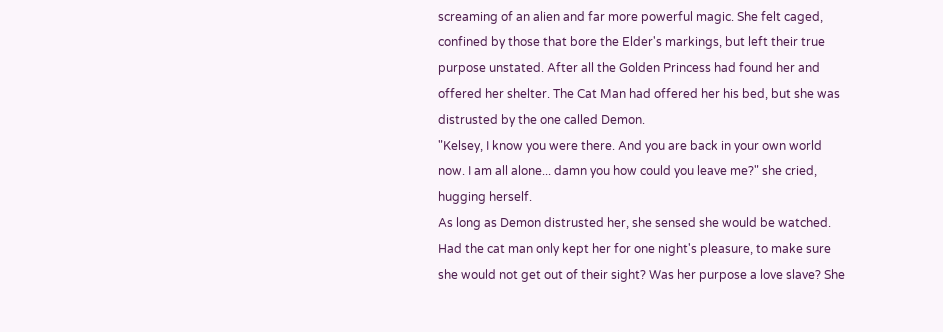screaming of an alien and far more powerful magic. She felt caged, confined by those that bore the Elder's markings, but left their true purpose unstated. After all the Golden Princess had found her and offered her shelter. The Cat Man had offered her his bed, but she was distrusted by the one called Demon.
"Kelsey, I know you were there. And you are back in your own world now. I am all alone... damn you how could you leave me?" she cried, hugging herself.
As long as Demon distrusted her, she sensed she would be watched. Had the cat man only kept her for one night's pleasure, to make sure she would not get out of their sight? Was her purpose a love slave? She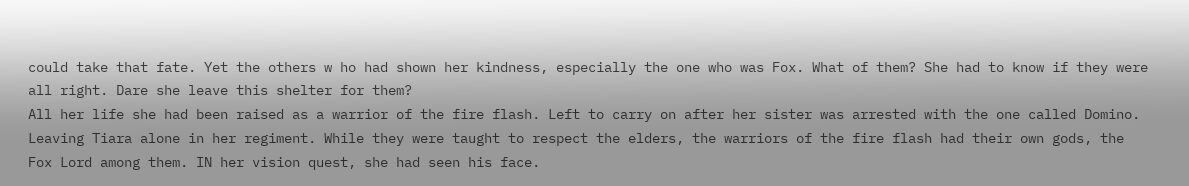could take that fate. Yet the others w ho had shown her kindness, especially the one who was Fox. What of them? She had to know if they were all right. Dare she leave this shelter for them?
All her life she had been raised as a warrior of the fire flash. Left to carry on after her sister was arrested with the one called Domino. Leaving Tiara alone in her regiment. While they were taught to respect the elders, the warriors of the fire flash had their own gods, the Fox Lord among them. IN her vision quest, she had seen his face.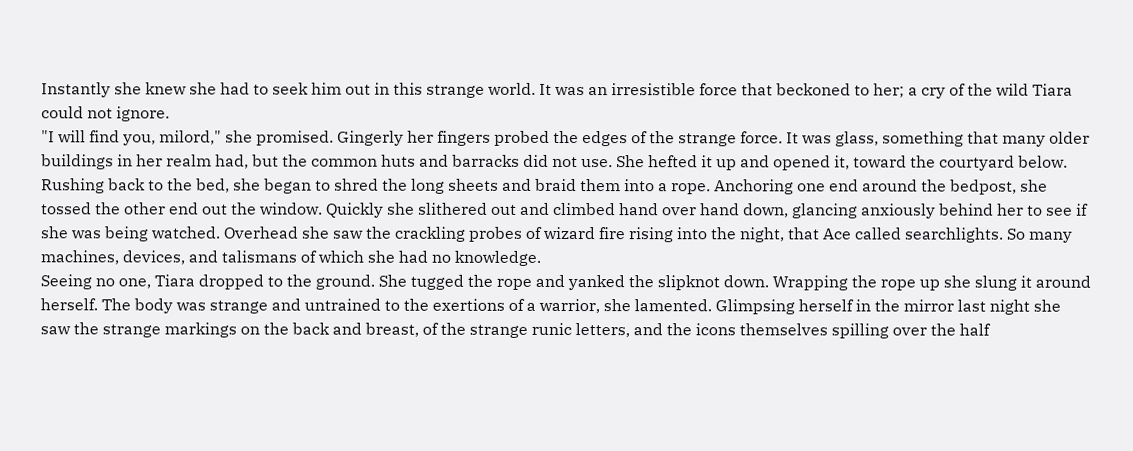Instantly she knew she had to seek him out in this strange world. It was an irresistible force that beckoned to her; a cry of the wild Tiara could not ignore.
"I will find you, milord," she promised. Gingerly her fingers probed the edges of the strange force. It was glass, something that many older buildings in her realm had, but the common huts and barracks did not use. She hefted it up and opened it, toward the courtyard below. Rushing back to the bed, she began to shred the long sheets and braid them into a rope. Anchoring one end around the bedpost, she tossed the other end out the window. Quickly she slithered out and climbed hand over hand down, glancing anxiously behind her to see if she was being watched. Overhead she saw the crackling probes of wizard fire rising into the night, that Ace called searchlights. So many machines, devices, and talismans of which she had no knowledge.
Seeing no one, Tiara dropped to the ground. She tugged the rope and yanked the slipknot down. Wrapping the rope up she slung it around herself. The body was strange and untrained to the exertions of a warrior, she lamented. Glimpsing herself in the mirror last night she saw the strange markings on the back and breast, of the strange runic letters, and the icons themselves spilling over the half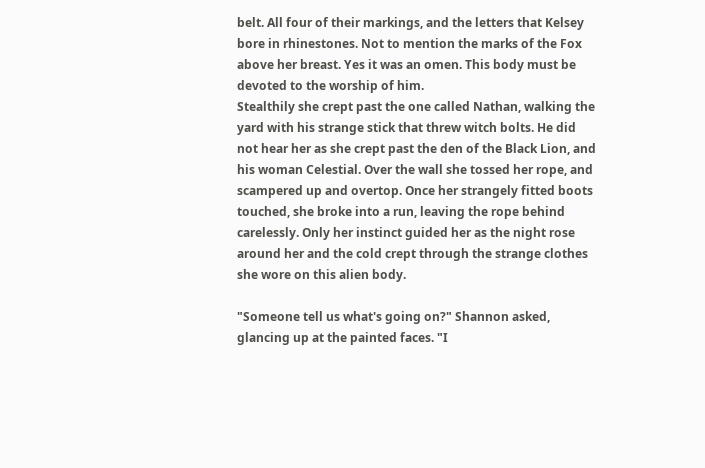belt. All four of their markings, and the letters that Kelsey bore in rhinestones. Not to mention the marks of the Fox above her breast. Yes it was an omen. This body must be devoted to the worship of him.
Stealthily she crept past the one called Nathan, walking the yard with his strange stick that threw witch bolts. He did not hear her as she crept past the den of the Black Lion, and his woman Celestial. Over the wall she tossed her rope, and scampered up and overtop. Once her strangely fitted boots touched, she broke into a run, leaving the rope behind carelessly. Only her instinct guided her as the night rose around her and the cold crept through the strange clothes she wore on this alien body.

"Someone tell us what's going on?" Shannon asked, glancing up at the painted faces. "I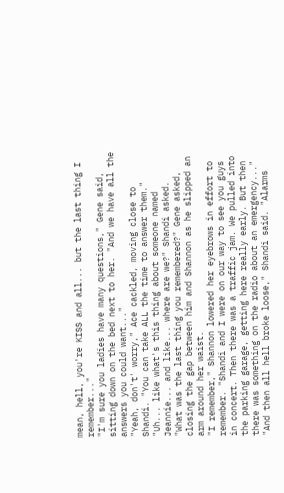mean, hell, you're KISS and all... but the last thing I remember..."
"I'm sure you ladies have many questions," Gene said, sitting down on the bed next to her. "And we have all the answers you could want..."
"Yeah, don't' worry," Ace cackled, moving close to Shandi. "You can take ALL the time to answer them."
"Uh... like what's this thing about someone named Jeannie... and like... where are we?" Shandi asked.
"What was the last thing you remembered?" Gene asked, closing the gap between him and Shannon as he slipped an arm around her waist.
"I remember," Shannon lowered her eyebrows in effort to remember. "Shandi and I were on our way to see you guys in concert. Then there was a traffic jam. We pulled into the parking garage, getting here really early. But then there was something on the radio about an emergency..."
"And then all hell broke loose," Shandi said. "Alarms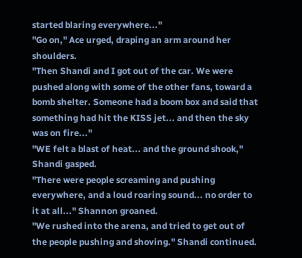started blaring everywhere..."
"Go on," Ace urged, draping an arm around her shoulders.
"Then Shandi and I got out of the car. We were pushed along with some of the other fans, toward a bomb shelter. Someone had a boom box and said that something had hit the KISS jet... and then the sky was on fire..."
"WE felt a blast of heat... and the ground shook," Shandi gasped.
"There were people screaming and pushing everywhere, and a loud roaring sound... no order to it at all..." Shannon groaned.
"We rushed into the arena, and tried to get out of the people pushing and shoving." Shandi continued.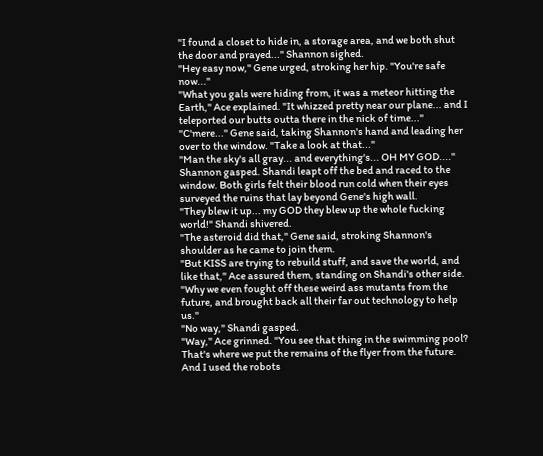"I found a closet to hide in, a storage area, and we both shut the door and prayed..." Shannon sighed.
"Hey easy now," Gene urged, stroking her hip. "You're safe now..."
"What you gals were hiding from, it was a meteor hitting the Earth," Ace explained. "It whizzed pretty near our plane... and I teleported our butts outta there in the nick of time..."
"C'mere..." Gene said, taking Shannon's hand and leading her over to the window. "Take a look at that..."
"Man the sky's all gray... and everything's... OH MY GOD...." Shannon gasped. Shandi leapt off the bed and raced to the window. Both girls felt their blood run cold when their eyes surveyed the ruins that lay beyond Gene's high wall.
"They blew it up... my GOD they blew up the whole fucking world!" Shandi shivered.
"The asteroid did that," Gene said, stroking Shannon's shoulder as he came to join them.
"But KISS are trying to rebuild stuff, and save the world, and like that," Ace assured them, standing on Shandi's other side. "Why we even fought off these weird ass mutants from the future, and brought back all their far out technology to help us."
"No way," Shandi gasped.
"Way," Ace grinned. "You see that thing in the swimming pool? That's where we put the remains of the flyer from the future. And I used the robots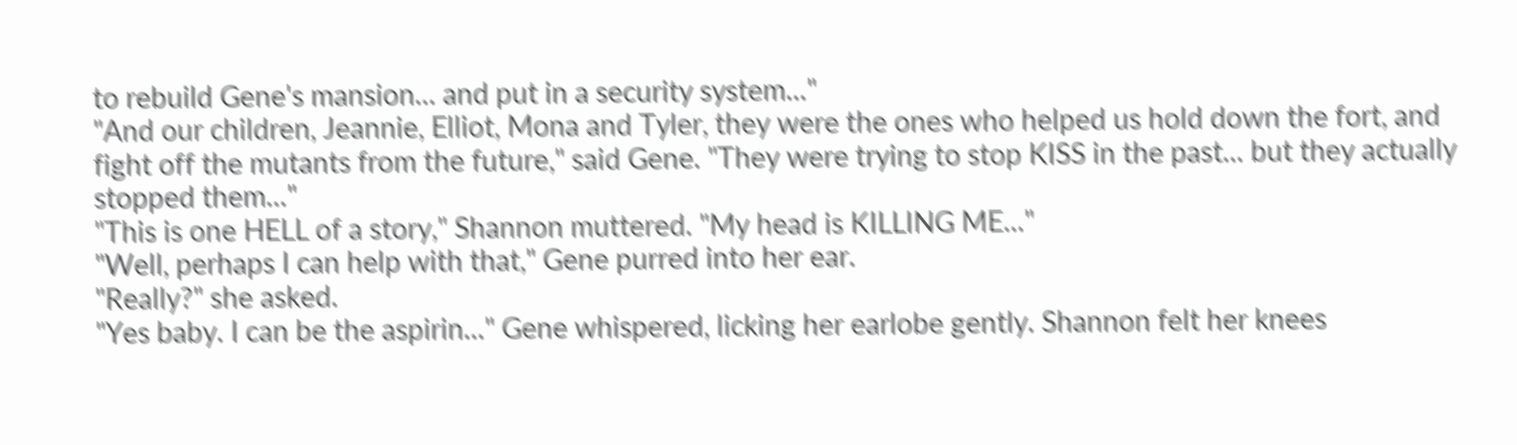to rebuild Gene's mansion... and put in a security system..."
"And our children, Jeannie, Elliot, Mona and Tyler, they were the ones who helped us hold down the fort, and fight off the mutants from the future," said Gene. "They were trying to stop KISS in the past... but they actually stopped them..."
"This is one HELL of a story," Shannon muttered. "My head is KILLING ME..."
"Well, perhaps I can help with that," Gene purred into her ear.
"Really?" she asked.
"Yes baby. I can be the aspirin..." Gene whispered, licking her earlobe gently. Shannon felt her knees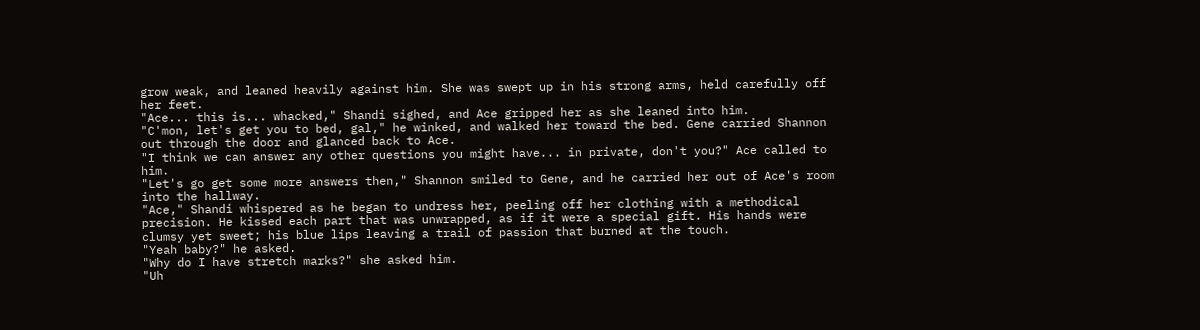grow weak, and leaned heavily against him. She was swept up in his strong arms, held carefully off her feet.
"Ace... this is... whacked," Shandi sighed, and Ace gripped her as she leaned into him.
"C'mon, let's get you to bed, gal," he winked, and walked her toward the bed. Gene carried Shannon out through the door and glanced back to Ace.
"I think we can answer any other questions you might have... in private, don't you?" Ace called to him.
"Let's go get some more answers then," Shannon smiled to Gene, and he carried her out of Ace's room into the hallway.
"Ace," Shandi whispered as he began to undress her, peeling off her clothing with a methodical precision. He kissed each part that was unwrapped, as if it were a special gift. His hands were clumsy yet sweet; his blue lips leaving a trail of passion that burned at the touch.
"Yeah baby?" he asked.
"Why do I have stretch marks?" she asked him.
"Uh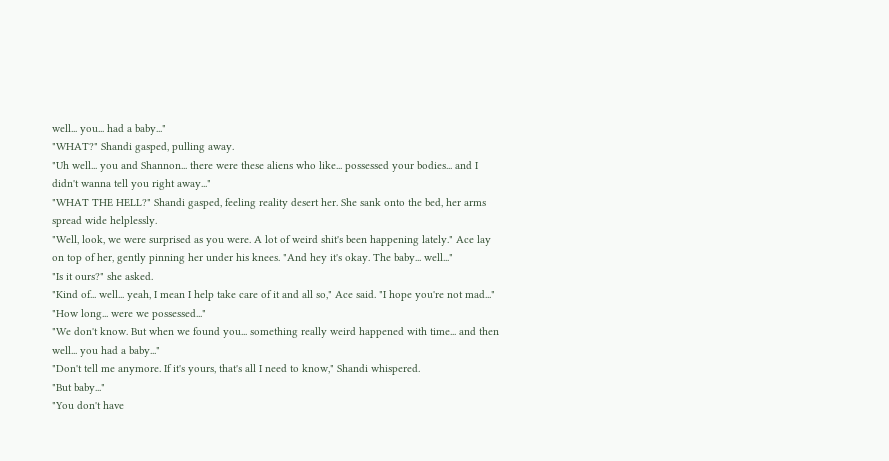well... you... had a baby..."
"WHAT?" Shandi gasped, pulling away.
"Uh well... you and Shannon... there were these aliens who like... possessed your bodies... and I didn't wanna tell you right away..."
"WHAT THE HELL?" Shandi gasped, feeling reality desert her. She sank onto the bed, her arms spread wide helplessly.
"Well, look, we were surprised as you were. A lot of weird shit's been happening lately." Ace lay on top of her, gently pinning her under his knees. "And hey it's okay. The baby... well..."
"Is it ours?" she asked.
"Kind of... well... yeah, I mean I help take care of it and all so," Ace said. "I hope you're not mad..."
"How long... were we possessed..."
"We don't know. But when we found you... something really weird happened with time... and then well... you had a baby..."
"Don't tell me anymore. If it's yours, that's all I need to know," Shandi whispered.
"But baby..."
"You don't have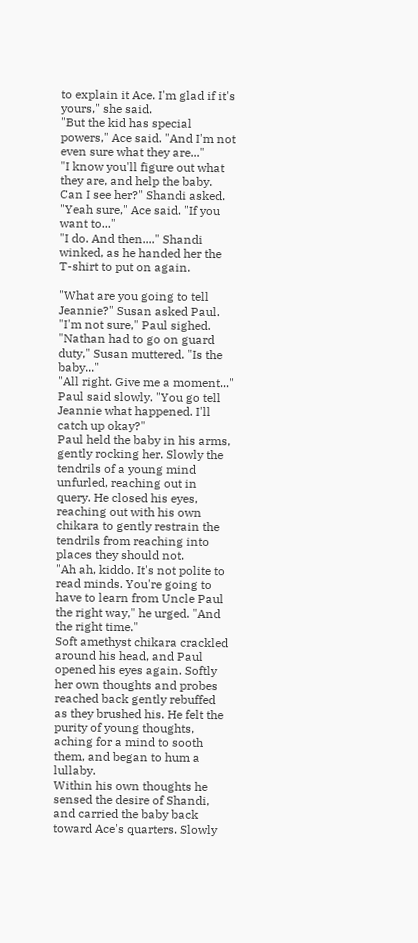to explain it Ace. I'm glad if it's yours," she said.
"But the kid has special powers," Ace said. "And I'm not even sure what they are..."
"I know you'll figure out what they are, and help the baby. Can I see her?" Shandi asked.
"Yeah sure," Ace said. "If you want to..."
"I do. And then...." Shandi winked, as he handed her the T-shirt to put on again.

"What are you going to tell Jeannie?" Susan asked Paul.
"I'm not sure," Paul sighed.
"Nathan had to go on guard duty," Susan muttered. "Is the baby..."
"All right. Give me a moment..." Paul said slowly. "You go tell Jeannie what happened. I'll catch up okay?"
Paul held the baby in his arms, gently rocking her. Slowly the tendrils of a young mind unfurled, reaching out in query. He closed his eyes, reaching out with his own chikara to gently restrain the tendrils from reaching into places they should not.
"Ah ah, kiddo. It's not polite to read minds. You're going to have to learn from Uncle Paul the right way," he urged. "And the right time."
Soft amethyst chikara crackled around his head, and Paul opened his eyes again. Softly her own thoughts and probes reached back gently rebuffed as they brushed his. He felt the purity of young thoughts, aching for a mind to sooth them, and began to hum a lullaby.
Within his own thoughts he sensed the desire of Shandi, and carried the baby back toward Ace's quarters. Slowly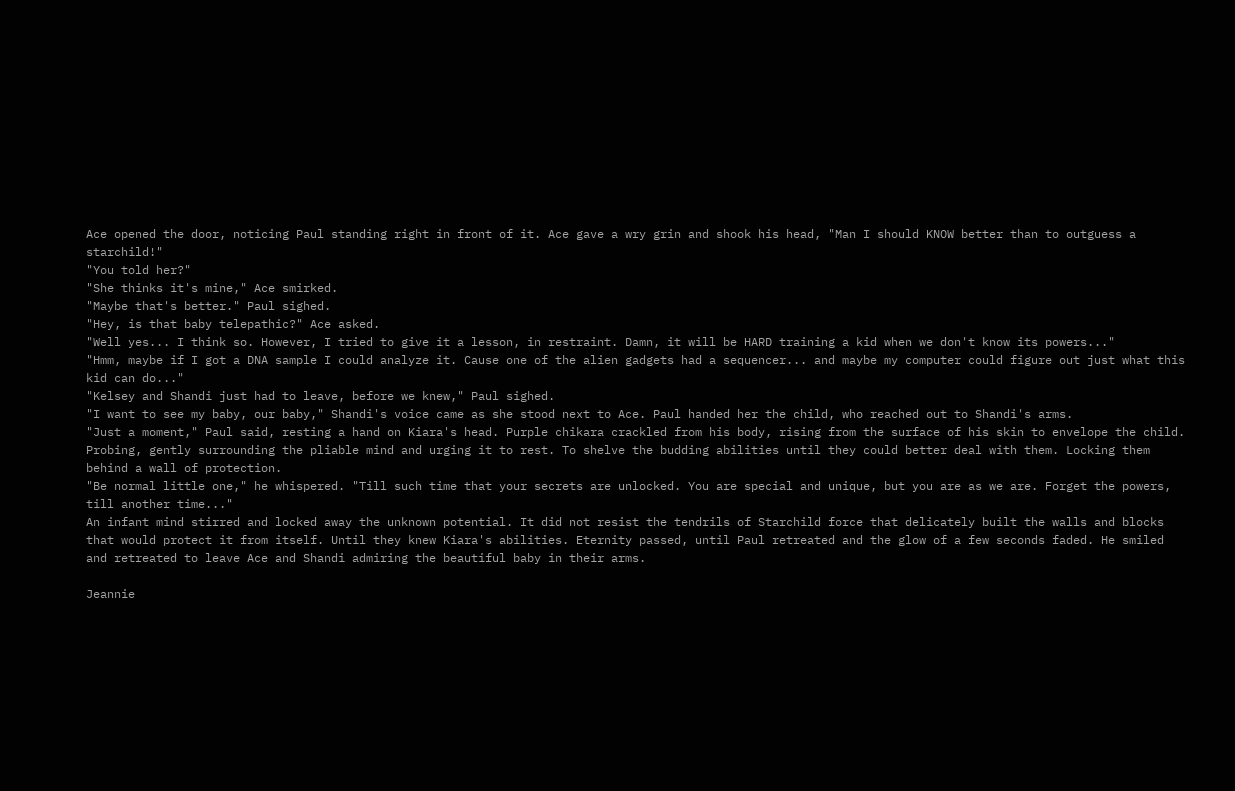Ace opened the door, noticing Paul standing right in front of it. Ace gave a wry grin and shook his head, "Man I should KNOW better than to outguess a starchild!"
"You told her?"
"She thinks it's mine," Ace smirked.
"Maybe that's better." Paul sighed.
"Hey, is that baby telepathic?" Ace asked.
"Well yes... I think so. However, I tried to give it a lesson, in restraint. Damn, it will be HARD training a kid when we don't know its powers..."
"Hmm, maybe if I got a DNA sample I could analyze it. Cause one of the alien gadgets had a sequencer... and maybe my computer could figure out just what this kid can do..."
"Kelsey and Shandi just had to leave, before we knew," Paul sighed.
"I want to see my baby, our baby," Shandi's voice came as she stood next to Ace. Paul handed her the child, who reached out to Shandi's arms.
"Just a moment," Paul said, resting a hand on Kiara's head. Purple chikara crackled from his body, rising from the surface of his skin to envelope the child. Probing, gently surrounding the pliable mind and urging it to rest. To shelve the budding abilities until they could better deal with them. Locking them behind a wall of protection.
"Be normal little one," he whispered. "Till such time that your secrets are unlocked. You are special and unique, but you are as we are. Forget the powers, till another time..."
An infant mind stirred and locked away the unknown potential. It did not resist the tendrils of Starchild force that delicately built the walls and blocks that would protect it from itself. Until they knew Kiara's abilities. Eternity passed, until Paul retreated and the glow of a few seconds faded. He smiled and retreated to leave Ace and Shandi admiring the beautiful baby in their arms.

Jeannie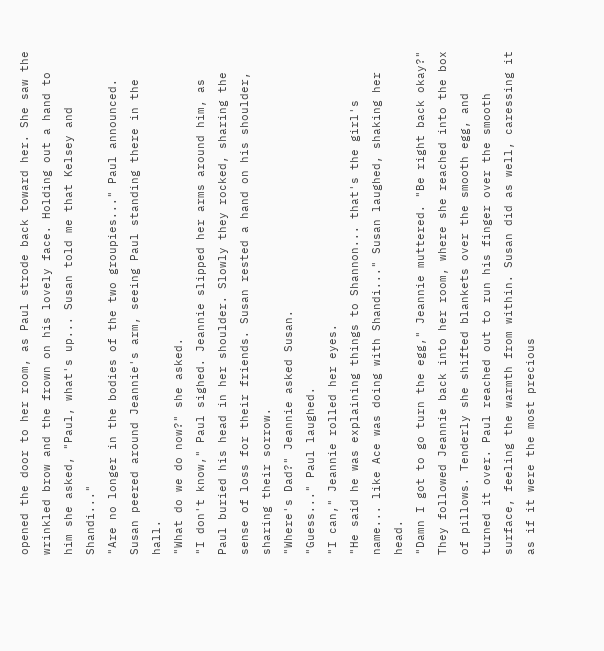opened the door to her room, as Paul strode back toward her. She saw the wrinkled brow and the frown on his lovely face. Holding out a hand to him she asked, "Paul, what's up... Susan told me that Kelsey and Shandi..."
"Are no longer in the bodies of the two groupies..." Paul announced. Susan peered around Jeannie's arm, seeing Paul standing there in the hall.
"What do we do now?" she asked.
"I don't know," Paul sighed. Jeannie slipped her arms around him, as Paul buried his head in her shoulder. Slowly they rocked, sharing the sense of loss for their friends. Susan rested a hand on his shoulder, sharing their sorrow.
"Where's Dad?" Jeannie asked Susan.
"Guess..." Paul laughed.
"I can," Jeannie rolled her eyes.
"He said he was explaining things to Shannon... that's the girl's name... like Ace was doing with Shandi..." Susan laughed, shaking her head.
"Damn I got to go turn the egg," Jeannie muttered. "Be right back okay?"
They followed Jeannie back into her room, where she reached into the box of pillows. Tenderly she shifted blankets over the smooth egg, and turned it over. Paul reached out to run his finger over the smooth surface, feeling the warmth from within. Susan did as well, caressing it as if it were the most precious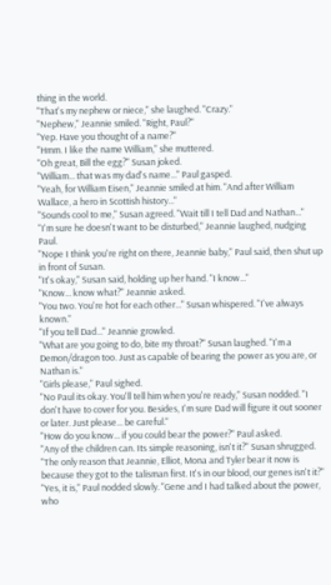thing in the world.
"That's my nephew or niece," she laughed. "Crazy."
"Nephew," Jeannie smiled. "Right, Paul?"
"Yep. Have you thought of a name?"
"Hmm. I like the name William," she muttered.
"Oh great, Bill the egg?" Susan joked.
"William... that was my dad's name..." Paul gasped.
"Yeah, for William Eisen," Jeannie smiled at him. "And after William Wallace, a hero in Scottish history..."
"Sounds cool to me," Susan agreed. "Wait till I tell Dad and Nathan..."
"I'm sure he doesn't want to be disturbed," Jeannie laughed, nudging Paul.
"Nope I think you're right on there, Jeannie baby," Paul said, then shut up in front of Susan.
"It's okay," Susan said, holding up her hand. "I know..."
"Know... know what?" Jeannie asked.
"You two. You're hot for each other..." Susan whispered. "I've always known."
"If you tell Dad..." Jeannie growled.
"What are you going to do, bite my throat?" Susan laughed. "I'm a Demon/dragon too. Just as capable of bearing the power as you are, or Nathan is."
"Girls please," Paul sighed.
"No Paul its okay. You'll tell him when you're ready," Susan nodded. "I don't have to cover for you. Besides, I'm sure Dad will figure it out sooner or later. Just please... be careful."
"How do you know... if you could bear the power?" Paul asked.
"Any of the children can. Its simple reasoning, isn't it?" Susan shrugged. "The only reason that Jeannie, Elliot, Mona and Tyler bear it now is because they got to the talisman first. It's in our blood, our genes isn't it?"
"Yes, it is," Paul nodded slowly. "Gene and I had talked about the power, who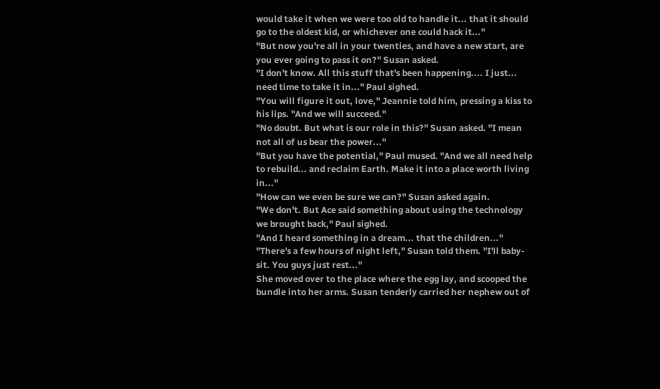would take it when we were too old to handle it... that it should go to the oldest kid, or whichever one could hack it..."
"But now you're all in your twenties, and have a new start, are you ever going to pass it on?" Susan asked.
"I don't know. All this stuff that's been happening.... I just... need time to take it in..." Paul sighed.
"You will figure it out, love," Jeannie told him, pressing a kiss to his lips. "And we will succeed."
"No doubt. But what is our role in this?" Susan asked. "I mean not all of us bear the power..."
"But you have the potential," Paul mused. "And we all need help to rebuild... and reclaim Earth. Make it into a place worth living in..."
"How can we even be sure we can?" Susan asked again.
"We don't. But Ace said something about using the technology we brought back," Paul sighed.
"And I heard something in a dream... that the children..."
"There's a few hours of night left," Susan told them. "I'll baby-sit. You guys just rest..."
She moved over to the place where the egg lay, and scooped the bundle into her arms. Susan tenderly carried her nephew out of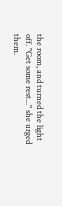the room, and turned the light off. "Get some rest..." she urged them.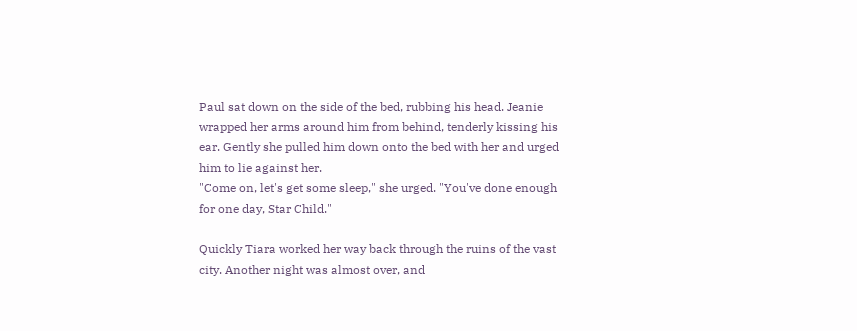Paul sat down on the side of the bed, rubbing his head. Jeanie wrapped her arms around him from behind, tenderly kissing his ear. Gently she pulled him down onto the bed with her and urged him to lie against her.
"Come on, let's get some sleep," she urged. "You've done enough for one day, Star Child."

Quickly Tiara worked her way back through the ruins of the vast city. Another night was almost over, and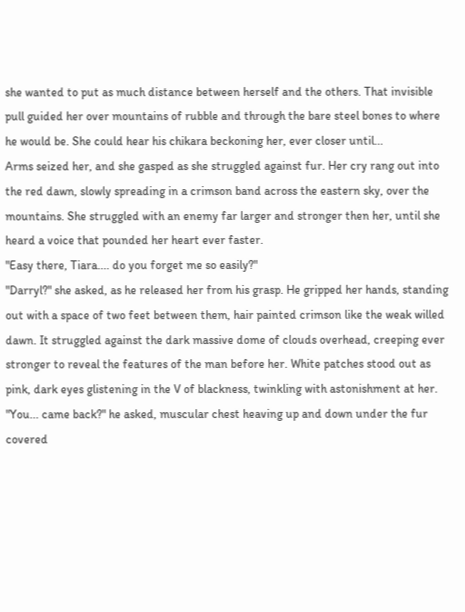she wanted to put as much distance between herself and the others. That invisible pull guided her over mountains of rubble and through the bare steel bones to where he would be. She could hear his chikara beckoning her, ever closer until...
Arms seized her, and she gasped as she struggled against fur. Her cry rang out into the red dawn, slowly spreading in a crimson band across the eastern sky, over the mountains. She struggled with an enemy far larger and stronger then her, until she heard a voice that pounded her heart ever faster.
"Easy there, Tiara.... do you forget me so easily?"
"Darryl?" she asked, as he released her from his grasp. He gripped her hands, standing out with a space of two feet between them, hair painted crimson like the weak willed dawn. It struggled against the dark massive dome of clouds overhead, creeping ever stronger to reveal the features of the man before her. White patches stood out as pink, dark eyes glistening in the V of blackness, twinkling with astonishment at her.
"You... came back?" he asked, muscular chest heaving up and down under the fur covered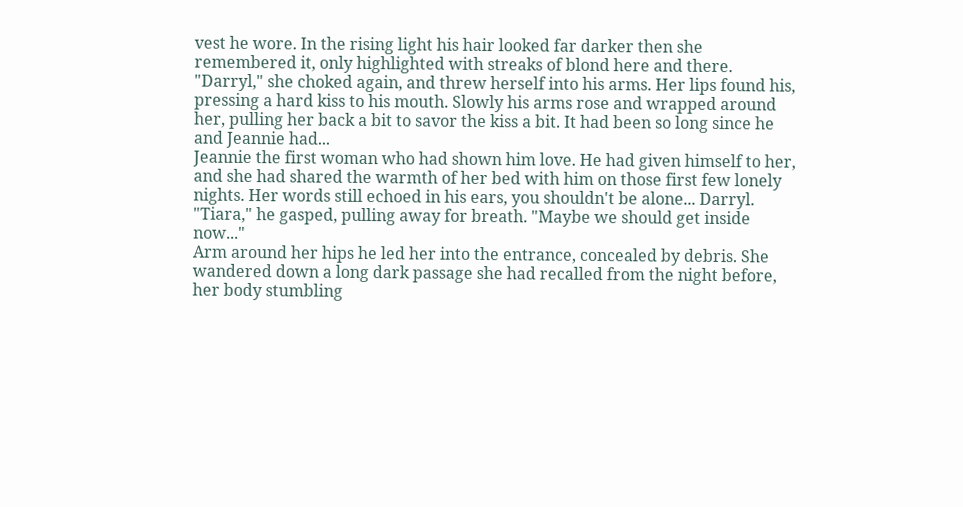vest he wore. In the rising light his hair looked far darker then she remembered it, only highlighted with streaks of blond here and there.
"Darryl," she choked again, and threw herself into his arms. Her lips found his, pressing a hard kiss to his mouth. Slowly his arms rose and wrapped around her, pulling her back a bit to savor the kiss a bit. It had been so long since he and Jeannie had...
Jeannie the first woman who had shown him love. He had given himself to her, and she had shared the warmth of her bed with him on those first few lonely nights. Her words still echoed in his ears, you shouldn't be alone... Darryl.
"Tiara," he gasped, pulling away for breath. "Maybe we should get inside now..."
Arm around her hips he led her into the entrance, concealed by debris. She wandered down a long dark passage she had recalled from the night before, her body stumbling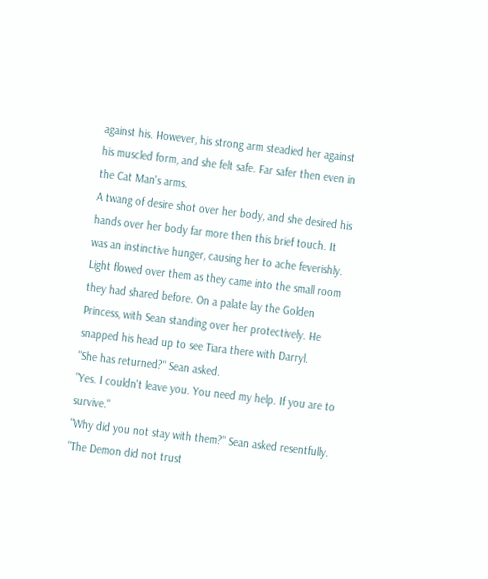against his. However, his strong arm steadied her against his muscled form, and she felt safe. Far safer then even in the Cat Man's arms.
A twang of desire shot over her body, and she desired his hands over her body far more then this brief touch. It was an instinctive hunger, causing her to ache feverishly. Light flowed over them as they came into the small room they had shared before. On a palate lay the Golden Princess, with Sean standing over her protectively. He snapped his head up to see Tiara there with Darryl.
"She has returned?" Sean asked.
"Yes. I couldn't leave you. You need my help. If you are to survive."
"Why did you not stay with them?" Sean asked resentfully.
"The Demon did not trust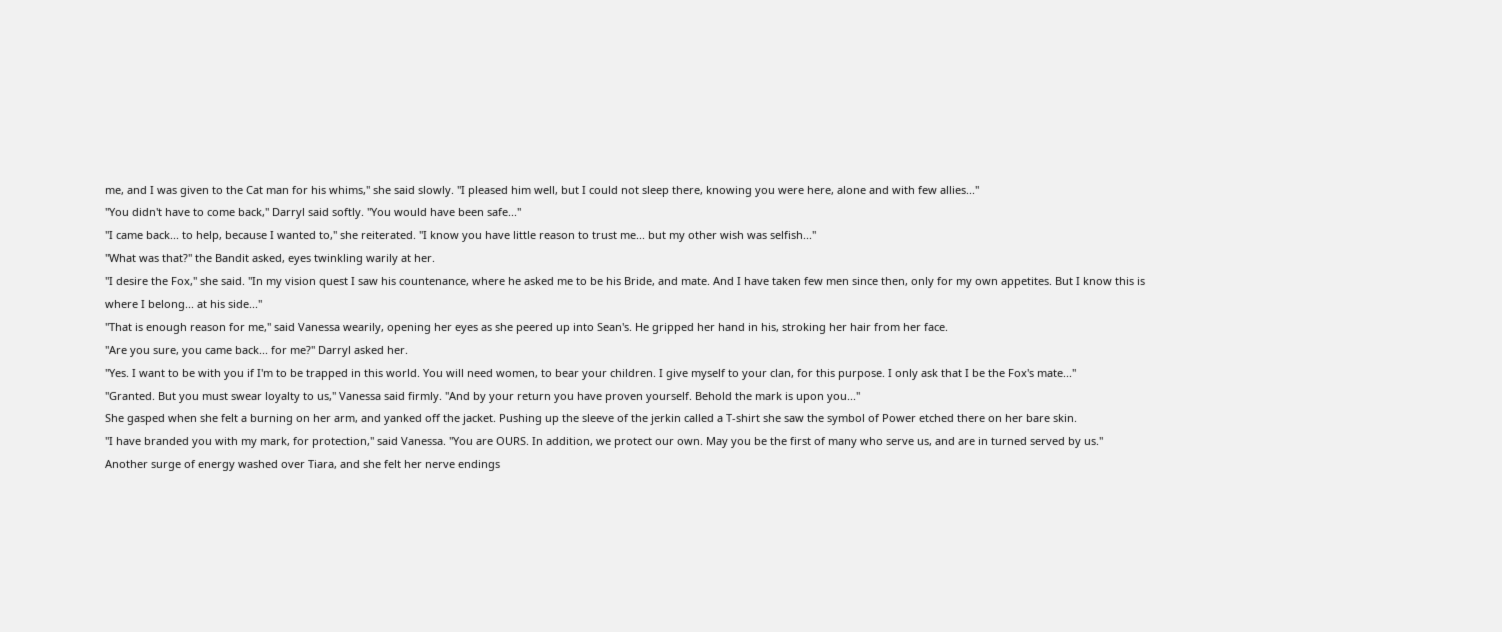me, and I was given to the Cat man for his whims," she said slowly. "I pleased him well, but I could not sleep there, knowing you were here, alone and with few allies..."
"You didn't have to come back," Darryl said softly. "You would have been safe..."
"I came back... to help, because I wanted to," she reiterated. "I know you have little reason to trust me... but my other wish was selfish..."
"What was that?" the Bandit asked, eyes twinkling warily at her.
"I desire the Fox," she said. "In my vision quest I saw his countenance, where he asked me to be his Bride, and mate. And I have taken few men since then, only for my own appetites. But I know this is where I belong... at his side..."
"That is enough reason for me," said Vanessa wearily, opening her eyes as she peered up into Sean's. He gripped her hand in his, stroking her hair from her face.
"Are you sure, you came back... for me?" Darryl asked her.
"Yes. I want to be with you if I'm to be trapped in this world. You will need women, to bear your children. I give myself to your clan, for this purpose. I only ask that I be the Fox's mate..."
"Granted. But you must swear loyalty to us," Vanessa said firmly. "And by your return you have proven yourself. Behold the mark is upon you..."
She gasped when she felt a burning on her arm, and yanked off the jacket. Pushing up the sleeve of the jerkin called a T-shirt she saw the symbol of Power etched there on her bare skin.
"I have branded you with my mark, for protection," said Vanessa. "You are OURS. In addition, we protect our own. May you be the first of many who serve us, and are in turned served by us."
Another surge of energy washed over Tiara, and she felt her nerve endings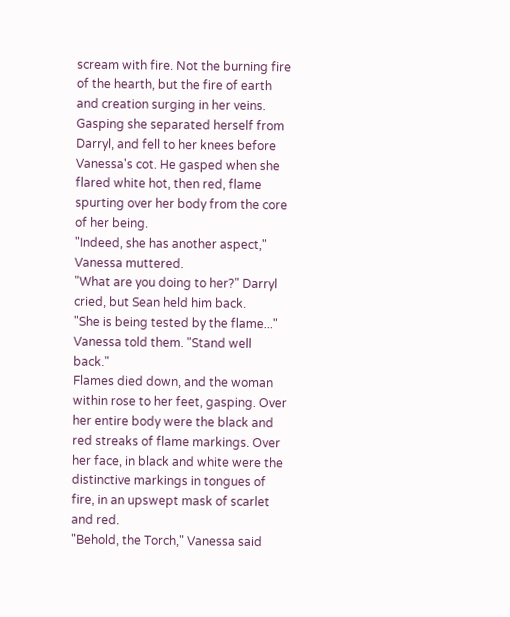scream with fire. Not the burning fire of the hearth, but the fire of earth and creation surging in her veins. Gasping she separated herself from Darryl, and fell to her knees before Vanessa's cot. He gasped when she flared white hot, then red, flame spurting over her body from the core of her being.
"Indeed, she has another aspect," Vanessa muttered.
"What are you doing to her?" Darryl cried, but Sean held him back.
"She is being tested by the flame..." Vanessa told them. "Stand well back."
Flames died down, and the woman within rose to her feet, gasping. Over her entire body were the black and red streaks of flame markings. Over her face, in black and white were the distinctive markings in tongues of fire, in an upswept mask of scarlet and red.
"Behold, the Torch," Vanessa said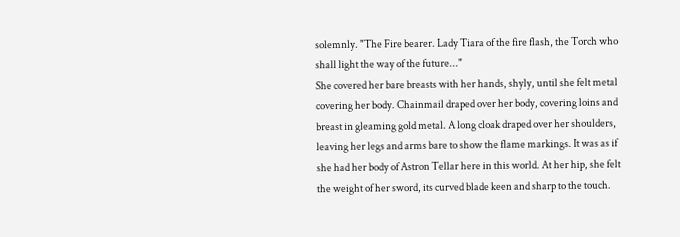solemnly. "The Fire bearer. Lady Tiara of the fire flash, the Torch who shall light the way of the future..."
She covered her bare breasts with her hands, shyly, until she felt metal covering her body. Chainmail draped over her body, covering loins and breast in gleaming gold metal. A long cloak draped over her shoulders, leaving her legs and arms bare to show the flame markings. It was as if she had her body of Astron Tellar here in this world. At her hip, she felt the weight of her sword, its curved blade keen and sharp to the touch.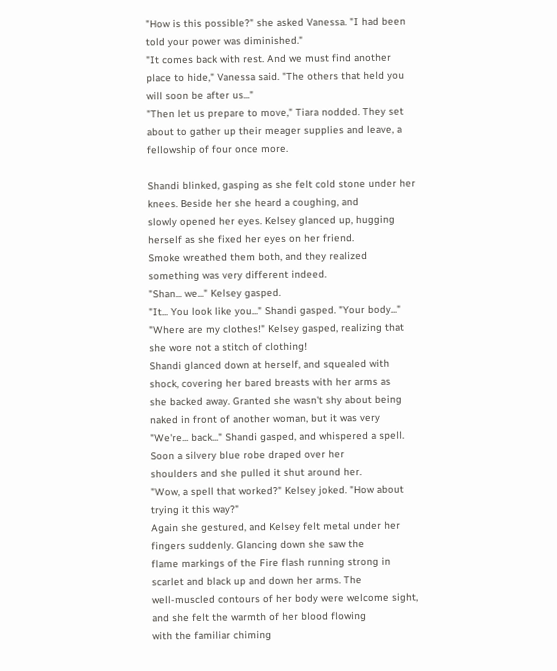"How is this possible?" she asked Vanessa. "I had been told your power was diminished."
"It comes back with rest. And we must find another place to hide," Vanessa said. "The others that held you will soon be after us..."
"Then let us prepare to move," Tiara nodded. They set about to gather up their meager supplies and leave, a fellowship of four once more.

Shandi blinked, gasping as she felt cold stone under her knees. Beside her she heard a coughing, and
slowly opened her eyes. Kelsey glanced up, hugging herself as she fixed her eyes on her friend.
Smoke wreathed them both, and they realized something was very different indeed.
"Shan... we..." Kelsey gasped.
"It... You look like you..." Shandi gasped. "Your body..."
"Where are my clothes!" Kelsey gasped, realizing that she wore not a stitch of clothing!
Shandi glanced down at herself, and squealed with shock, covering her bared breasts with her arms as
she backed away. Granted she wasn't shy about being naked in front of another woman, but it was very
"We're... back..." Shandi gasped, and whispered a spell. Soon a silvery blue robe draped over her
shoulders and she pulled it shut around her.
"Wow, a spell that worked?" Kelsey joked. "How about trying it this way?"
Again she gestured, and Kelsey felt metal under her fingers suddenly. Glancing down she saw the
flame markings of the Fire flash running strong in scarlet and black up and down her arms. The
well-muscled contours of her body were welcome sight, and she felt the warmth of her blood flowing
with the familiar chiming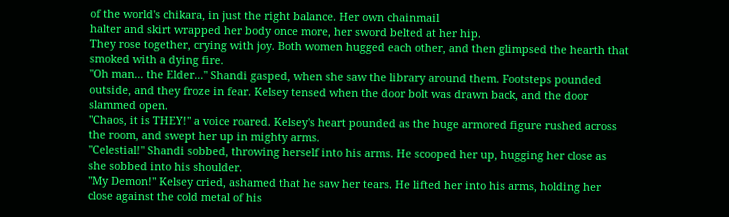of the world's chikara, in just the right balance. Her own chainmail
halter and skirt wrapped her body once more, her sword belted at her hip.
They rose together, crying with joy. Both women hugged each other, and then glimpsed the hearth that
smoked with a dying fire.
"Oh man... the Elder..." Shandi gasped, when she saw the library around them. Footsteps pounded
outside, and they froze in fear. Kelsey tensed when the door bolt was drawn back, and the door
slammed open.
"Chaos, it is THEY!" a voice roared. Kelsey's heart pounded as the huge armored figure rushed across
the room, and swept her up in mighty arms.
"Celestial!" Shandi sobbed, throwing herself into his arms. He scooped her up, hugging her close as
she sobbed into his shoulder.
"My Demon!" Kelsey cried, ashamed that he saw her tears. He lifted her into his arms, holding her
close against the cold metal of his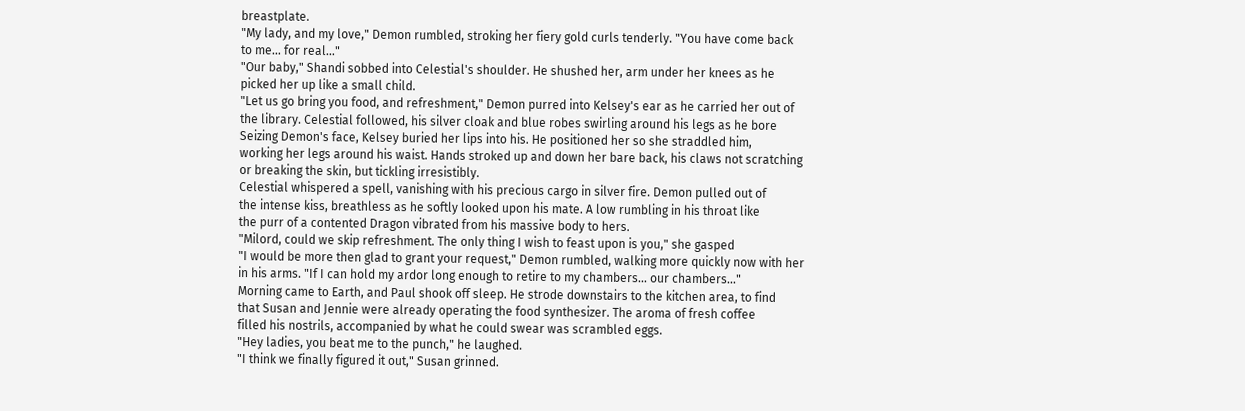breastplate.
"My lady, and my love," Demon rumbled, stroking her fiery gold curls tenderly. "You have come back
to me... for real..."
"Our baby," Shandi sobbed into Celestial's shoulder. He shushed her, arm under her knees as he
picked her up like a small child.
"Let us go bring you food, and refreshment," Demon purred into Kelsey's ear as he carried her out of
the library. Celestial followed, his silver cloak and blue robes swirling around his legs as he bore
Seizing Demon's face, Kelsey buried her lips into his. He positioned her so she straddled him,
working her legs around his waist. Hands stroked up and down her bare back, his claws not scratching
or breaking the skin, but tickling irresistibly.
Celestial whispered a spell, vanishing with his precious cargo in silver fire. Demon pulled out of
the intense kiss, breathless as he softly looked upon his mate. A low rumbling in his throat like
the purr of a contented Dragon vibrated from his massive body to hers.
"Milord, could we skip refreshment. The only thing I wish to feast upon is you," she gasped
"I would be more then glad to grant your request," Demon rumbled, walking more quickly now with her
in his arms. "If I can hold my ardor long enough to retire to my chambers... our chambers..."
Morning came to Earth, and Paul shook off sleep. He strode downstairs to the kitchen area, to find
that Susan and Jennie were already operating the food synthesizer. The aroma of fresh coffee
filled his nostrils, accompanied by what he could swear was scrambled eggs.
"Hey ladies, you beat me to the punch," he laughed.
"I think we finally figured it out," Susan grinned.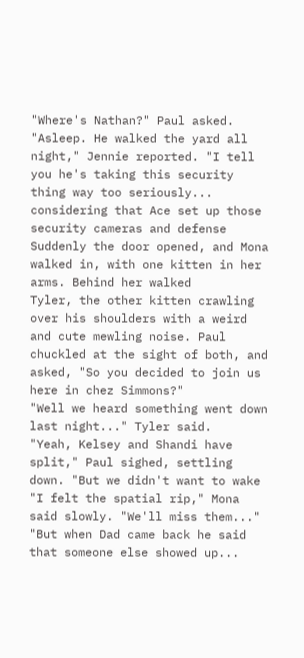"Where's Nathan?" Paul asked.
"Asleep. He walked the yard all night," Jennie reported. "I tell you he's taking this security
thing way too seriously... considering that Ace set up those security cameras and defense
Suddenly the door opened, and Mona walked in, with one kitten in her arms. Behind her walked
Tyler, the other kitten crawling over his shoulders with a weird and cute mewling noise. Paul
chuckled at the sight of both, and asked, "So you decided to join us here in chez Simmons?"
"Well we heard something went down last night..." Tyler said.
"Yeah, Kelsey and Shandi have split," Paul sighed, settling down. "But we didn't want to wake
"I felt the spatial rip," Mona said slowly. "We'll miss them..."
"But when Dad came back he said that someone else showed up...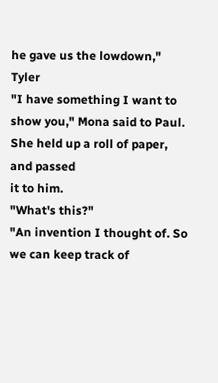he gave us the lowdown," Tyler
"I have something I want to show you," Mona said to Paul. She held up a roll of paper, and passed
it to him.
"What's this?"
"An invention I thought of. So we can keep track of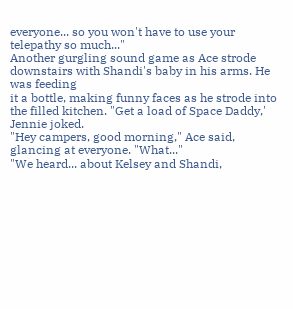everyone... so you won't have to use your
telepathy so much..."
Another gurgling sound game as Ace strode downstairs with Shandi's baby in his arms. He was feeding
it a bottle, making funny faces as he strode into the filled kitchen. "Get a load of Space Daddy,'
Jennie joked.
"Hey campers, good morning," Ace said, glancing at everyone. "What..."
"We heard... about Kelsey and Shandi,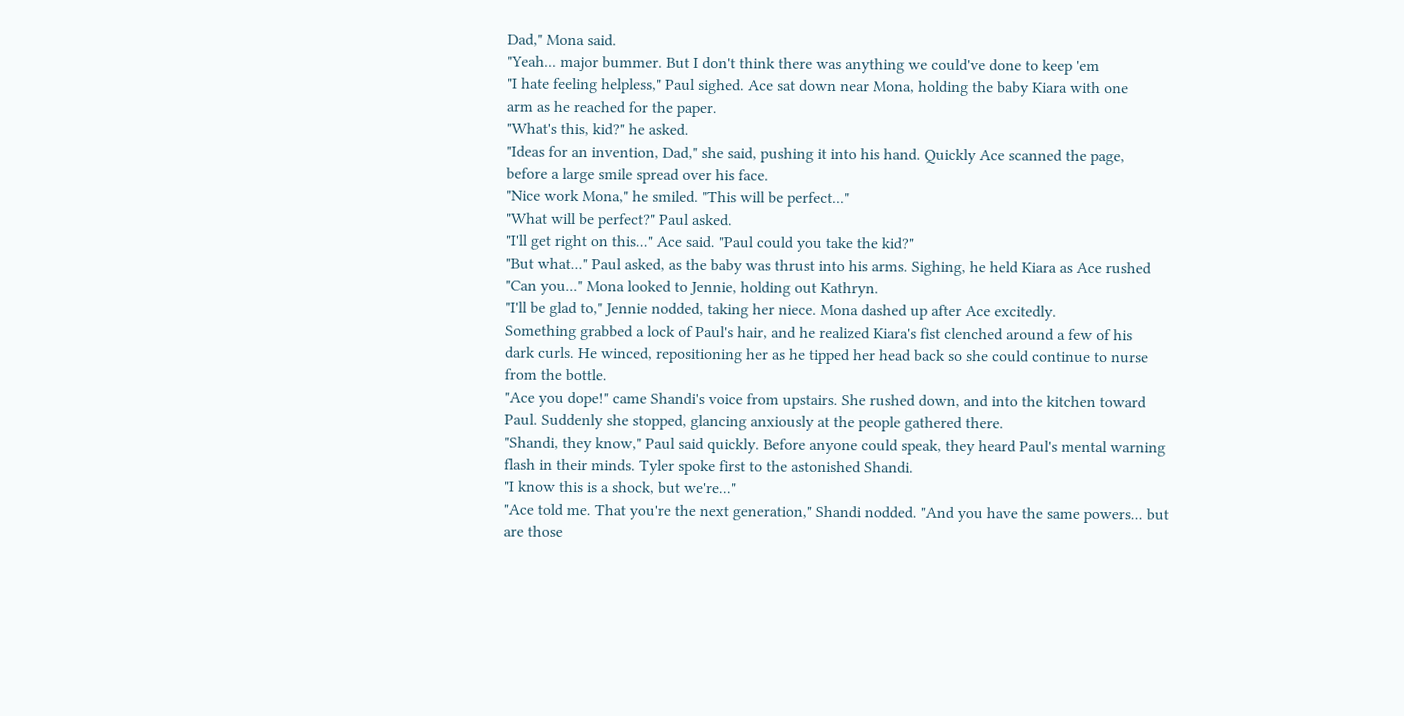Dad," Mona said.
"Yeah... major bummer. But I don't think there was anything we could've done to keep 'em
"I hate feeling helpless," Paul sighed. Ace sat down near Mona, holding the baby Kiara with one
arm as he reached for the paper.
"What's this, kid?" he asked.
"Ideas for an invention, Dad," she said, pushing it into his hand. Quickly Ace scanned the page,
before a large smile spread over his face.
"Nice work Mona," he smiled. "This will be perfect..."
"What will be perfect?" Paul asked.
"I'll get right on this..." Ace said. "Paul could you take the kid?"
"But what..." Paul asked, as the baby was thrust into his arms. Sighing, he held Kiara as Ace rushed
"Can you..." Mona looked to Jennie, holding out Kathryn.
"I'll be glad to," Jennie nodded, taking her niece. Mona dashed up after Ace excitedly.
Something grabbed a lock of Paul's hair, and he realized Kiara's fist clenched around a few of his
dark curls. He winced, repositioning her as he tipped her head back so she could continue to nurse
from the bottle.
"Ace you dope!" came Shandi's voice from upstairs. She rushed down, and into the kitchen toward
Paul. Suddenly she stopped, glancing anxiously at the people gathered there.
"Shandi, they know," Paul said quickly. Before anyone could speak, they heard Paul's mental warning
flash in their minds. Tyler spoke first to the astonished Shandi.
"I know this is a shock, but we're..."
"Ace told me. That you're the next generation," Shandi nodded. "And you have the same powers... but
are those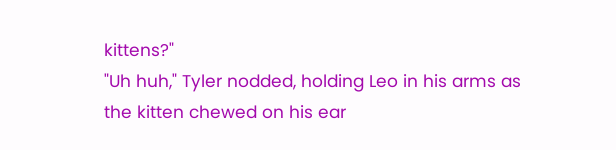kittens?"
"Uh huh," Tyler nodded, holding Leo in his arms as the kitten chewed on his ear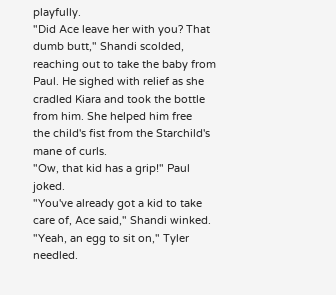playfully.
"Did Ace leave her with you? That dumb butt," Shandi scolded, reaching out to take the baby from
Paul. He sighed with relief as she cradled Kiara and took the bottle from him. She helped him free
the child's fist from the Starchild's mane of curls.
"Ow, that kid has a grip!" Paul joked.
"You've already got a kid to take care of, Ace said," Shandi winked.
"Yeah, an egg to sit on," Tyler needled.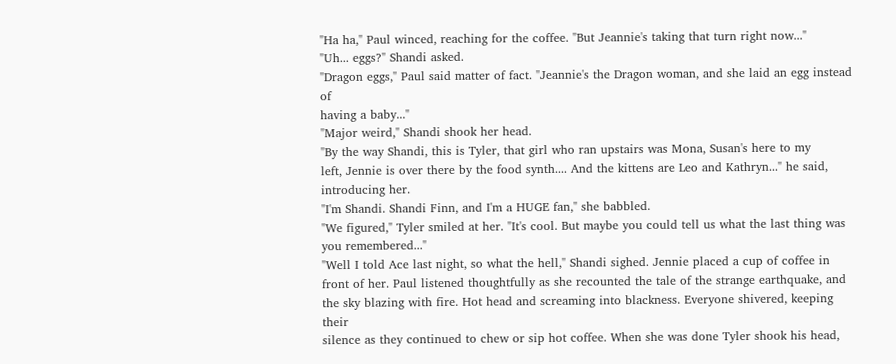"Ha ha," Paul winced, reaching for the coffee. "But Jeannie's taking that turn right now..."
"Uh... eggs?" Shandi asked.
"Dragon eggs," Paul said matter of fact. "Jeannie's the Dragon woman, and she laid an egg instead of
having a baby..."
"Major weird," Shandi shook her head.
"By the way Shandi, this is Tyler, that girl who ran upstairs was Mona, Susan's here to my
left, Jennie is over there by the food synth.... And the kittens are Leo and Kathryn..." he said,
introducing her.
"I'm Shandi. Shandi Finn, and I'm a HUGE fan," she babbled.
"We figured," Tyler smiled at her. "It's cool. But maybe you could tell us what the last thing was
you remembered..."
"Well I told Ace last night, so what the hell," Shandi sighed. Jennie placed a cup of coffee in
front of her. Paul listened thoughtfully as she recounted the tale of the strange earthquake, and
the sky blazing with fire. Hot head and screaming into blackness. Everyone shivered, keeping their
silence as they continued to chew or sip hot coffee. When she was done Tyler shook his head,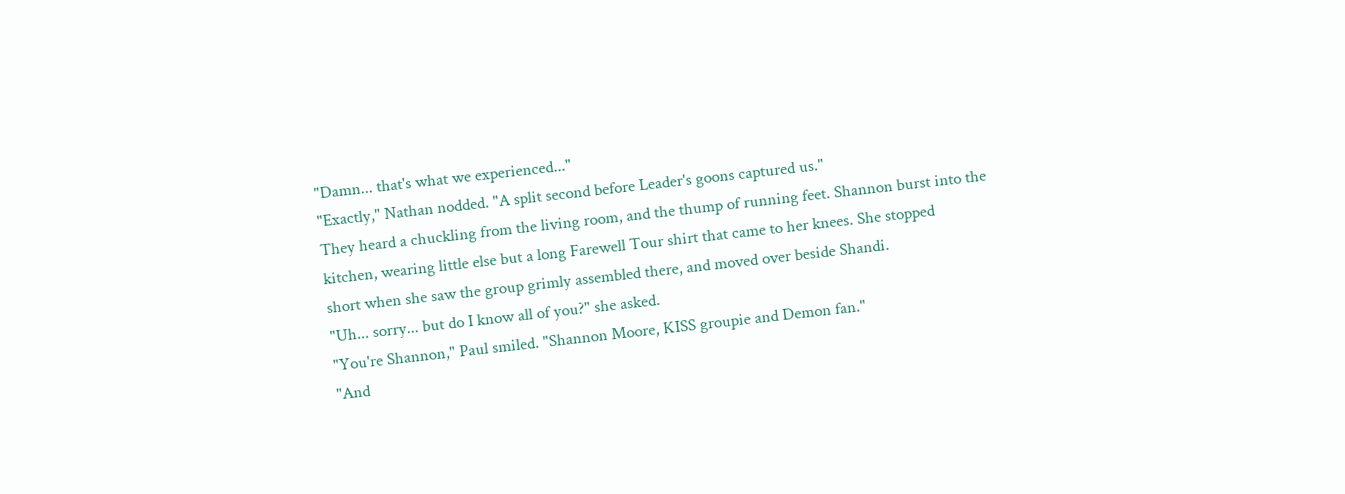"Damn... that's what we experienced..."
"Exactly," Nathan nodded. "A split second before Leader's goons captured us."
They heard a chuckling from the living room, and the thump of running feet. Shannon burst into the
kitchen, wearing little else but a long Farewell Tour shirt that came to her knees. She stopped
short when she saw the group grimly assembled there, and moved over beside Shandi.
"Uh... sorry... but do I know all of you?" she asked.
"You're Shannon," Paul smiled. "Shannon Moore, KISS groupie and Demon fan."
"And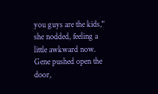you guys are the kids," she nodded, feeling a little awkward now. Gene pushed open the door,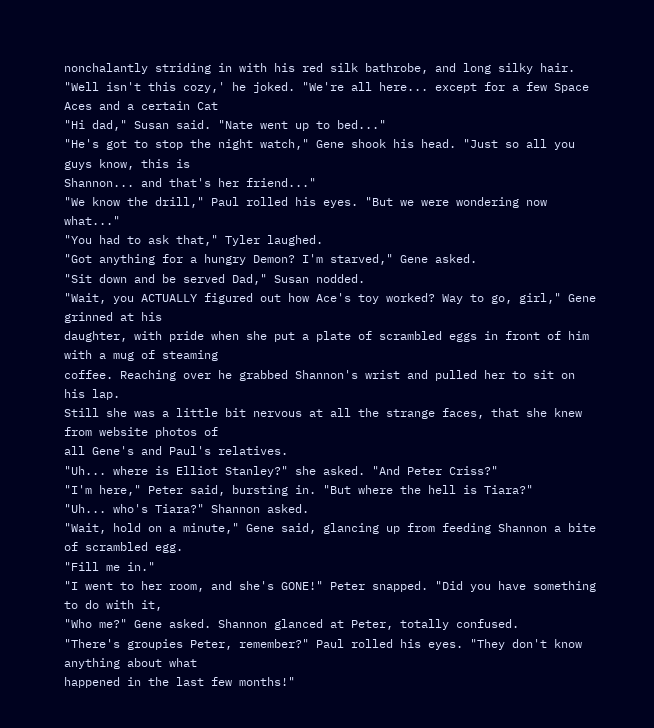nonchalantly striding in with his red silk bathrobe, and long silky hair.
"Well isn't this cozy,' he joked. "We're all here... except for a few Space Aces and a certain Cat
"Hi dad," Susan said. "Nate went up to bed..."
"He's got to stop the night watch," Gene shook his head. "Just so all you guys know, this is
Shannon... and that's her friend..."
"We know the drill," Paul rolled his eyes. "But we were wondering now what..."
"You had to ask that," Tyler laughed.
"Got anything for a hungry Demon? I'm starved," Gene asked.
"Sit down and be served Dad," Susan nodded.
"Wait, you ACTUALLY figured out how Ace's toy worked? Way to go, girl," Gene grinned at his
daughter, with pride when she put a plate of scrambled eggs in front of him with a mug of steaming
coffee. Reaching over he grabbed Shannon's wrist and pulled her to sit on his lap.
Still she was a little bit nervous at all the strange faces, that she knew from website photos of
all Gene's and Paul's relatives.
"Uh... where is Elliot Stanley?" she asked. "And Peter Criss?"
"I'm here," Peter said, bursting in. "But where the hell is Tiara?"
"Uh... who's Tiara?" Shannon asked.
"Wait, hold on a minute," Gene said, glancing up from feeding Shannon a bite of scrambled egg.
"Fill me in."
"I went to her room, and she's GONE!" Peter snapped. "Did you have something to do with it,
"Who me?" Gene asked. Shannon glanced at Peter, totally confused.
"There's groupies Peter, remember?" Paul rolled his eyes. "They don't know anything about what
happened in the last few months!"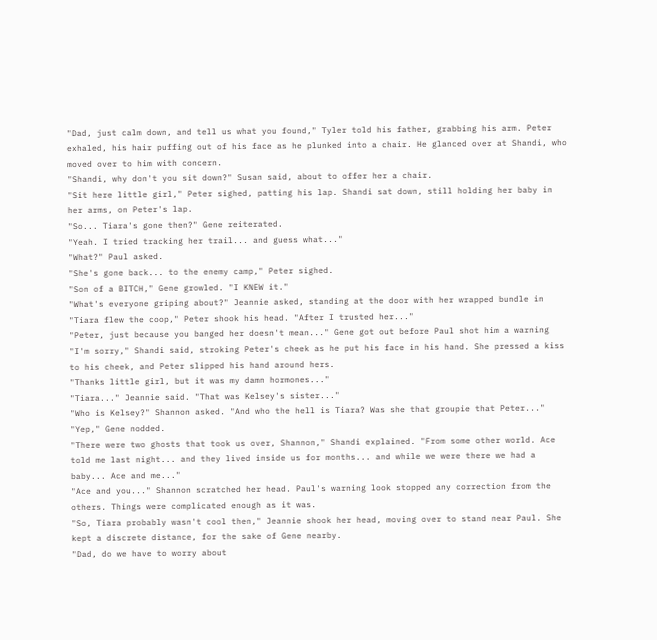"Dad, just calm down, and tell us what you found," Tyler told his father, grabbing his arm. Peter
exhaled, his hair puffing out of his face as he plunked into a chair. He glanced over at Shandi, who
moved over to him with concern.
"Shandi, why don't you sit down?" Susan said, about to offer her a chair.
"Sit here little girl," Peter sighed, patting his lap. Shandi sat down, still holding her baby in
her arms, on Peter's lap.
"So... Tiara's gone then?" Gene reiterated.
"Yeah. I tried tracking her trail... and guess what..."
"What?" Paul asked.
"She's gone back... to the enemy camp," Peter sighed.
"Son of a BITCH," Gene growled. "I KNEW it."
"What's everyone griping about?" Jeannie asked, standing at the door with her wrapped bundle in
"Tiara flew the coop," Peter shook his head. "After I trusted her..."
"Peter, just because you banged her doesn't mean..." Gene got out before Paul shot him a warning
"I'm sorry," Shandi said, stroking Peter's cheek as he put his face in his hand. She pressed a kiss
to his cheek, and Peter slipped his hand around hers.
"Thanks little girl, but it was my damn hormones..."
"Tiara..." Jeannie said. "That was Kelsey's sister..."
"Who is Kelsey?" Shannon asked. "And who the hell is Tiara? Was she that groupie that Peter..."
"Yep," Gene nodded.
"There were two ghosts that took us over, Shannon," Shandi explained. "From some other world. Ace
told me last night... and they lived inside us for months... and while we were there we had a
baby... Ace and me..."
"Ace and you..." Shannon scratched her head. Paul's warning look stopped any correction from the
others. Things were complicated enough as it was.
"So, Tiara probably wasn't cool then," Jeannie shook her head, moving over to stand near Paul. She
kept a discrete distance, for the sake of Gene nearby.
"Dad, do we have to worry about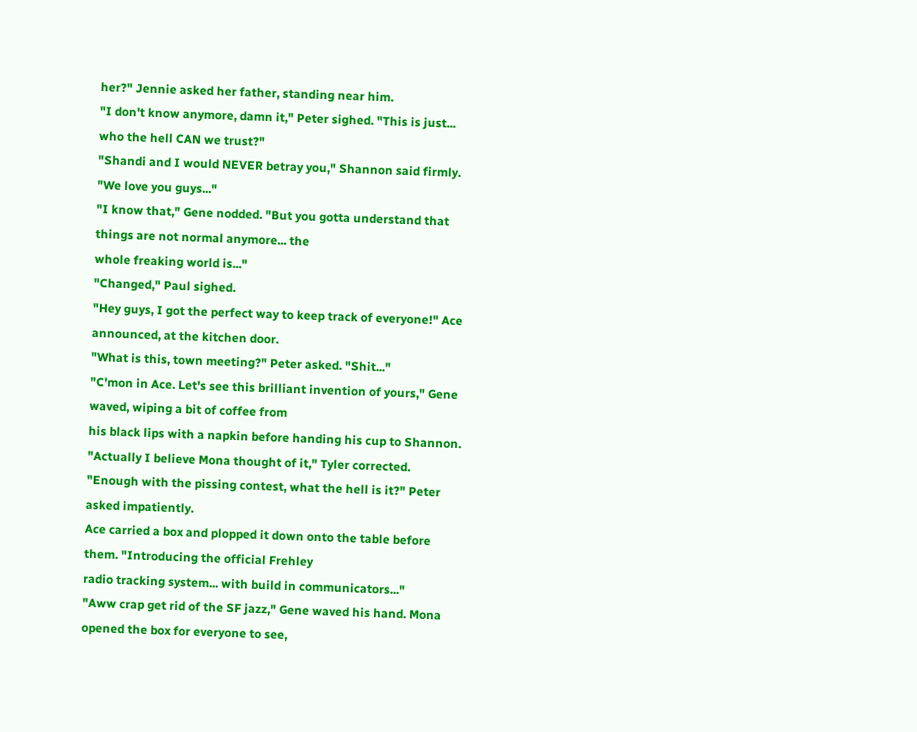her?" Jennie asked her father, standing near him.
"I don't know anymore, damn it," Peter sighed. "This is just... who the hell CAN we trust?"
"Shandi and I would NEVER betray you," Shannon said firmly. "We love you guys..."
"I know that," Gene nodded. "But you gotta understand that things are not normal anymore... the
whole freaking world is..."
"Changed," Paul sighed.
"Hey guys, I got the perfect way to keep track of everyone!" Ace announced, at the kitchen door.
"What is this, town meeting?" Peter asked. "Shit..."
"C'mon in Ace. Let's see this brilliant invention of yours," Gene waved, wiping a bit of coffee from
his black lips with a napkin before handing his cup to Shannon.
"Actually I believe Mona thought of it," Tyler corrected.
"Enough with the pissing contest, what the hell is it?" Peter asked impatiently.
Ace carried a box and plopped it down onto the table before them. "Introducing the official Frehley
radio tracking system... with build in communicators..."
"Aww crap get rid of the SF jazz," Gene waved his hand. Mona opened the box for everyone to see,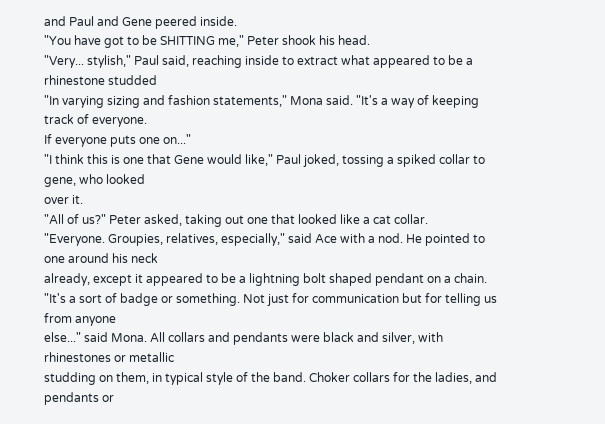and Paul and Gene peered inside.
"You have got to be SHITTING me," Peter shook his head.
"Very... stylish," Paul said, reaching inside to extract what appeared to be a rhinestone studded
"In varying sizing and fashion statements," Mona said. "It's a way of keeping track of everyone.
If everyone puts one on..."
"I think this is one that Gene would like," Paul joked, tossing a spiked collar to gene, who looked
over it.
"All of us?" Peter asked, taking out one that looked like a cat collar.
"Everyone. Groupies, relatives, especially," said Ace with a nod. He pointed to one around his neck
already, except it appeared to be a lightning bolt shaped pendant on a chain.
"It's a sort of badge or something. Not just for communication but for telling us from anyone
else..." said Mona. All collars and pendants were black and silver, with rhinestones or metallic
studding on them, in typical style of the band. Choker collars for the ladies, and pendants or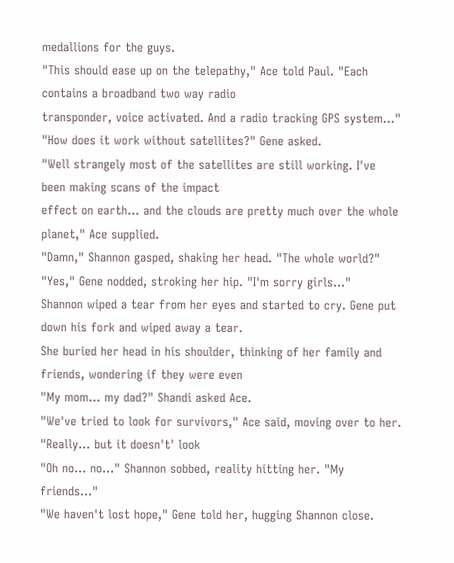medallions for the guys.
"This should ease up on the telepathy," Ace told Paul. "Each contains a broadband two way radio
transponder, voice activated. And a radio tracking GPS system..."
"How does it work without satellites?" Gene asked.
"Well strangely most of the satellites are still working. I've been making scans of the impact
effect on earth... and the clouds are pretty much over the whole planet," Ace supplied.
"Damn," Shannon gasped, shaking her head. "The whole world?"
"Yes," Gene nodded, stroking her hip. "I'm sorry girls..."
Shannon wiped a tear from her eyes and started to cry. Gene put down his fork and wiped away a tear.
She buried her head in his shoulder, thinking of her family and friends, wondering if they were even
"My mom... my dad?" Shandi asked Ace.
"We've tried to look for survivors," Ace said, moving over to her. "Really... but it doesn't' look
"Oh no... no..." Shannon sobbed, reality hitting her. "My friends..."
"We haven't lost hope," Gene told her, hugging Shannon close.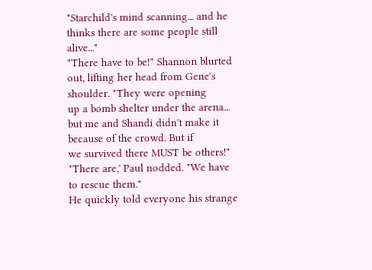"Starchild's mind scanning... and he
thinks there are some people still alive..."
"There have to be!" Shannon blurted out, lifting her head from Gene's shoulder. "They were opening
up a bomb shelter under the arena... but me and Shandi didn't make it because of the crowd. But if
we survived there MUST be others!"
"There are,' Paul nodded. "We have to rescue them."
He quickly told everyone his strange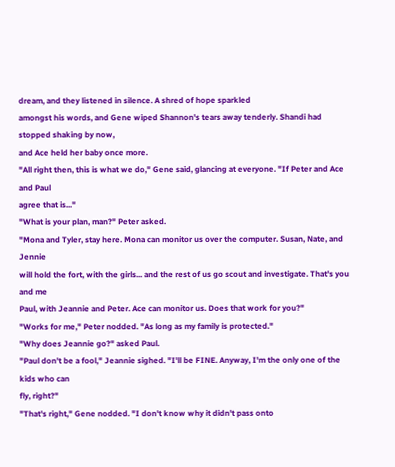dream, and they listened in silence. A shred of hope sparkled
amongst his words, and Gene wiped Shannon's tears away tenderly. Shandi had stopped shaking by now,
and Ace held her baby once more.
"All right then, this is what we do," Gene said, glancing at everyone. "If Peter and Ace and Paul
agree that is..."
"What is your plan, man?" Peter asked.
"Mona and Tyler, stay here. Mona can monitor us over the computer. Susan, Nate, and Jennie
will hold the fort, with the girls... and the rest of us go scout and investigate. That's you and me
Paul, with Jeannie and Peter. Ace can monitor us. Does that work for you?"
"Works for me," Peter nodded. "As long as my family is protected."
"Why does Jeannie go?" asked Paul.
"Paul don't be a fool," Jeannie sighed. "I'll be FINE. Anyway, I'm the only one of the kids who can
fly, right?"
"That's right," Gene nodded. "I don't know why it didn't pass onto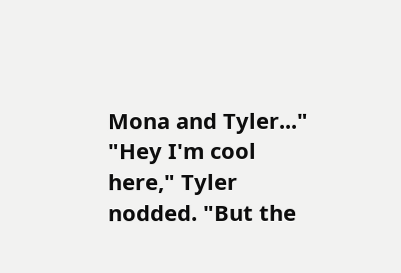Mona and Tyler..."
"Hey I'm cool here," Tyler nodded. "But the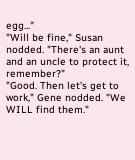egg..."
"Will be fine," Susan nodded. "There's an aunt and an uncle to protect it, remember?"
"Good. Then let's get to work," Gene nodded. "We WILL find them."